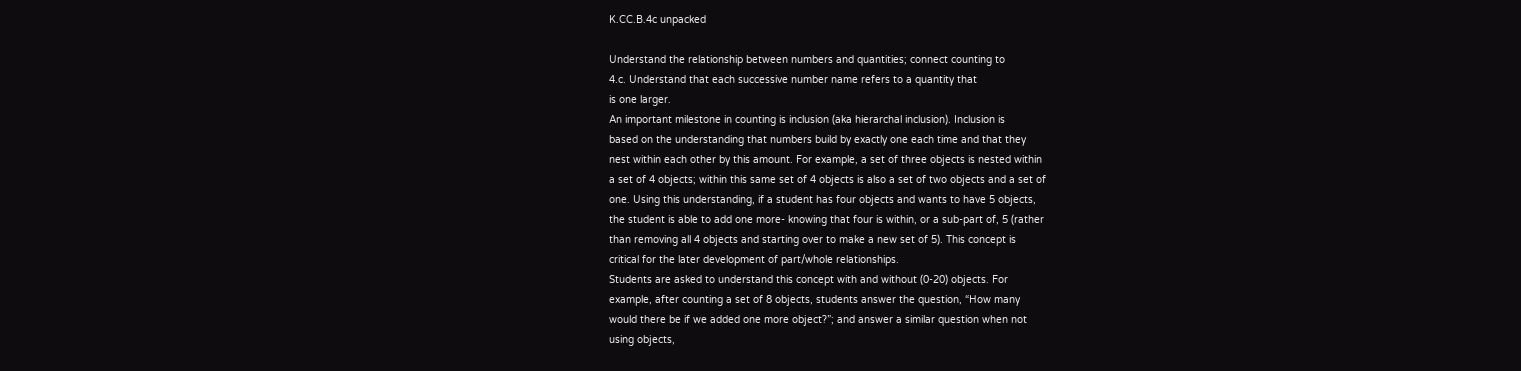K.CC.B.4c unpacked

Understand the relationship between numbers and quantities; connect counting to
4.c. Understand that each successive number name refers to a quantity that
is one larger.
An important milestone in counting is inclusion (aka hierarchal inclusion). Inclusion is
based on the understanding that numbers build by exactly one each time and that they
nest within each other by this amount. For example, a set of three objects is nested within
a set of 4 objects; within this same set of 4 objects is also a set of two objects and a set of
one. Using this understanding, if a student has four objects and wants to have 5 objects,
the student is able to add one more- knowing that four is within, or a sub-part of, 5 (rather
than removing all 4 objects and starting over to make a new set of 5). This concept is
critical for the later development of part/whole relationships.
Students are asked to understand this concept with and without (0-20) objects. For
example, after counting a set of 8 objects, students answer the question, “How many
would there be if we added one more object?”; and answer a similar question when not
using objects,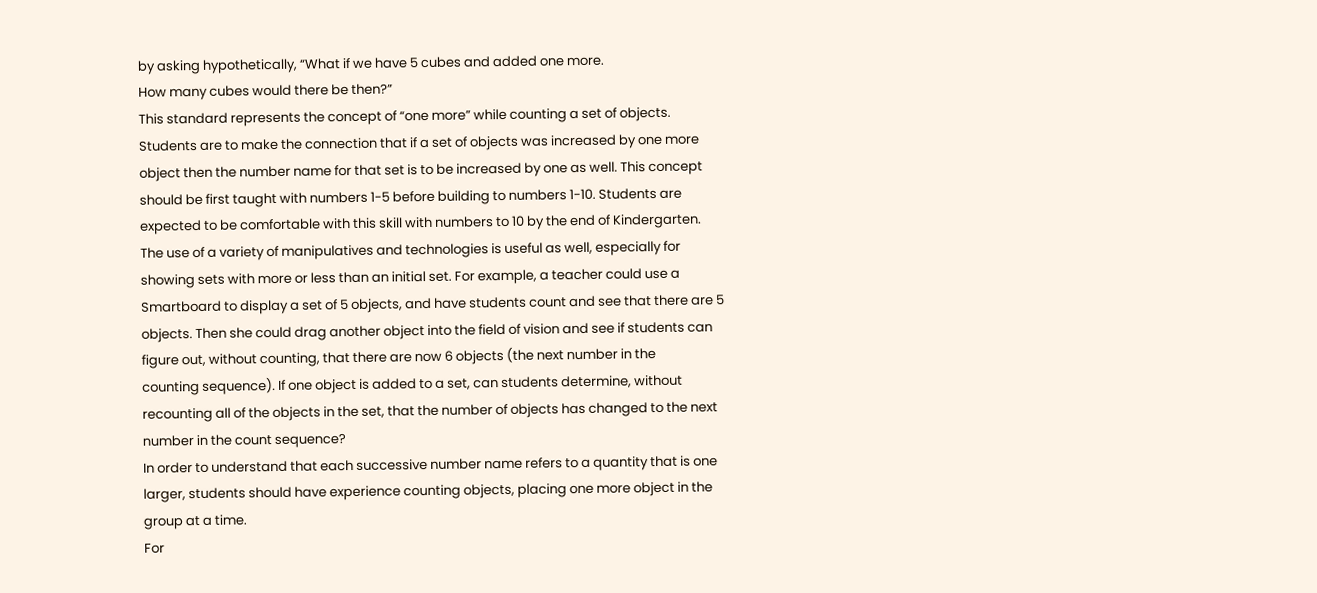by asking hypothetically, “What if we have 5 cubes and added one more.
How many cubes would there be then?”
This standard represents the concept of “one more” while counting a set of objects.
Students are to make the connection that if a set of objects was increased by one more
object then the number name for that set is to be increased by one as well. This concept
should be first taught with numbers 1-5 before building to numbers 1-10. Students are
expected to be comfortable with this skill with numbers to 10 by the end of Kindergarten.
The use of a variety of manipulatives and technologies is useful as well, especially for
showing sets with more or less than an initial set. For example, a teacher could use a
Smartboard to display a set of 5 objects, and have students count and see that there are 5
objects. Then she could drag another object into the field of vision and see if students can
figure out, without counting, that there are now 6 objects (the next number in the
counting sequence). If one object is added to a set, can students determine, without
recounting all of the objects in the set, that the number of objects has changed to the next
number in the count sequence?
In order to understand that each successive number name refers to a quantity that is one
larger, students should have experience counting objects, placing one more object in the
group at a time.
For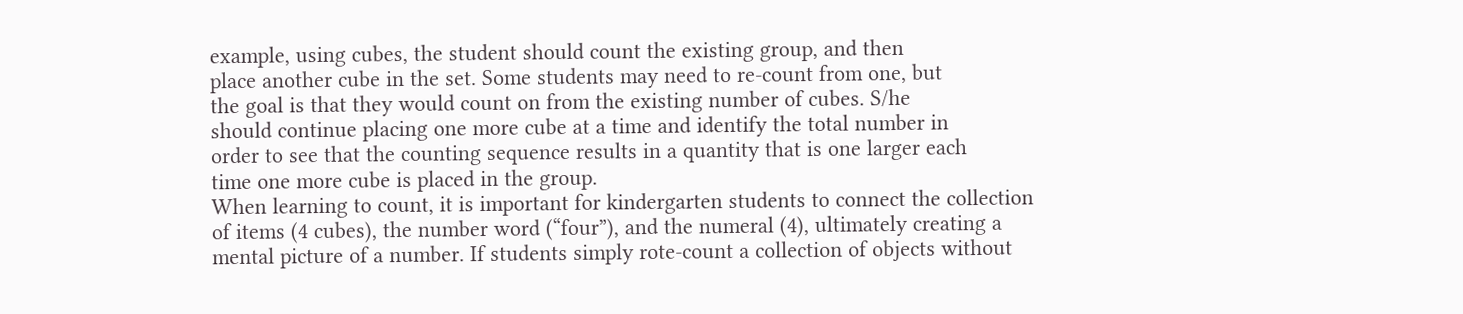example, using cubes, the student should count the existing group, and then
place another cube in the set. Some students may need to re-count from one, but
the goal is that they would count on from the existing number of cubes. S/he
should continue placing one more cube at a time and identify the total number in
order to see that the counting sequence results in a quantity that is one larger each
time one more cube is placed in the group.
When learning to count, it is important for kindergarten students to connect the collection
of items (4 cubes), the number word (“four”), and the numeral (4), ultimately creating a
mental picture of a number. If students simply rote-count a collection of objects without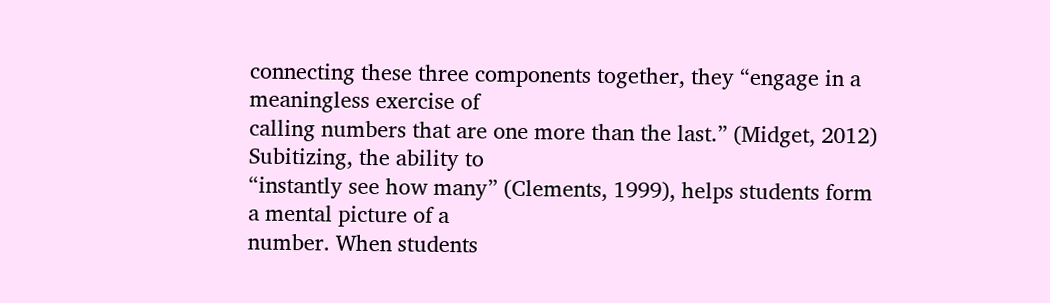connecting these three components together, they “engage in a meaningless exercise of
calling numbers that are one more than the last.” (Midget, 2012) Subitizing, the ability to
“instantly see how many” (Clements, 1999), helps students form a mental picture of a
number. When students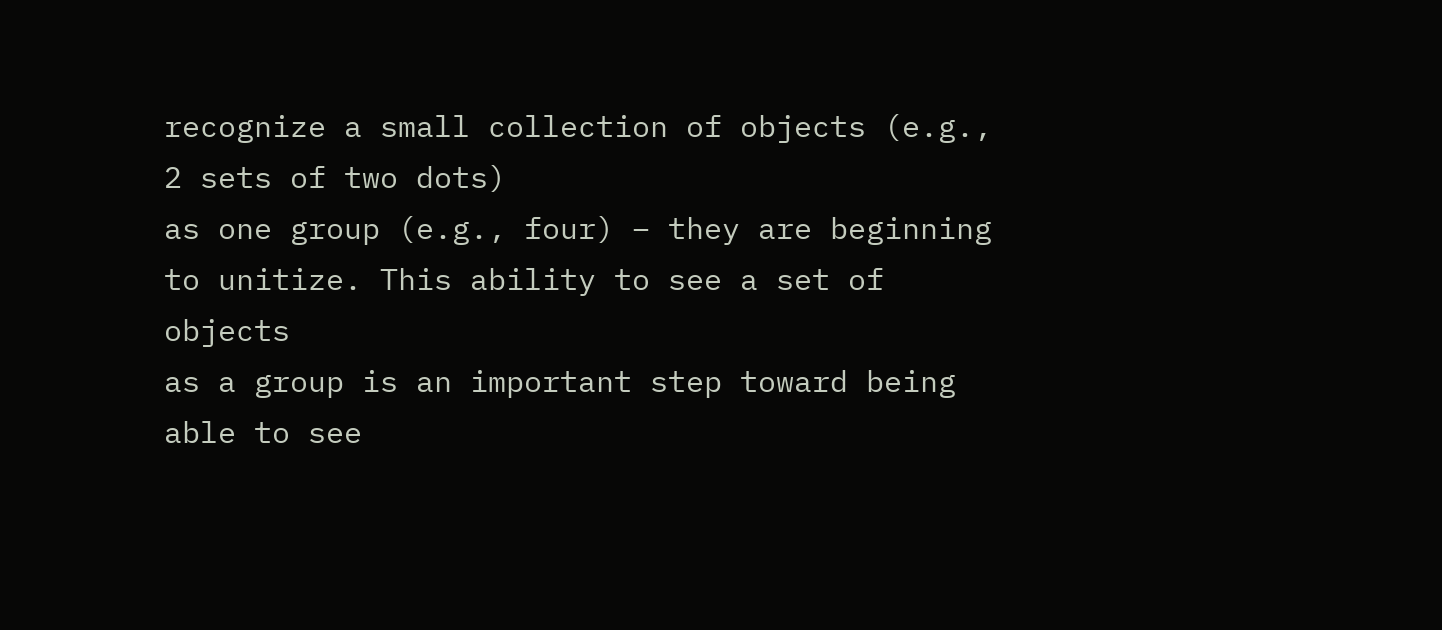recognize a small collection of objects (e.g., 2 sets of two dots)
as one group (e.g., four) – they are beginning to unitize. This ability to see a set of objects
as a group is an important step toward being able to see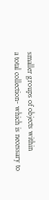smaller groups of objects within
a total collection- which is necessary to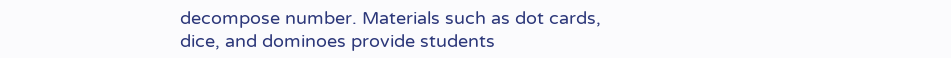decompose number. Materials such as dot cards,
dice, and dominoes provide students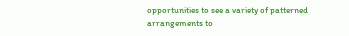opportunities to see a variety of patterned
arrangements to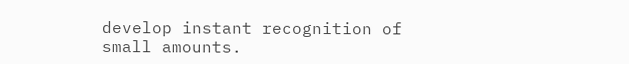develop instant recognition of small amounts.